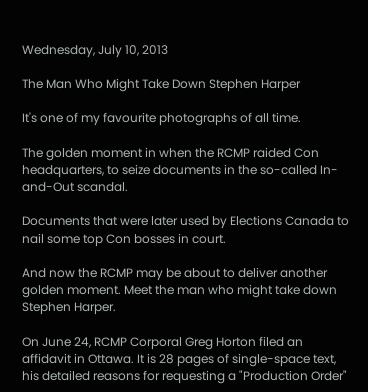Wednesday, July 10, 2013

The Man Who Might Take Down Stephen Harper

It's one of my favourite photographs of all time.

The golden moment in when the RCMP raided Con headquarters, to seize documents in the so-called In- and-Out scandal.

Documents that were later used by Elections Canada to nail some top Con bosses in court.

And now the RCMP may be about to deliver another golden moment. Meet the man who might take down Stephen Harper.

On June 24, RCMP Corporal Greg Horton filed an affidavit in Ottawa. It is 28 pages of single-space text, his detailed reasons for requesting a "Production Order"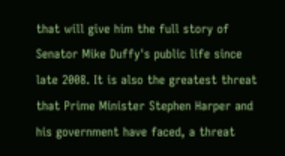that will give him the full story of Senator Mike Duffy's public life since late 2008. It is also the greatest threat that Prime Minister Stephen Harper and his government have faced, a threat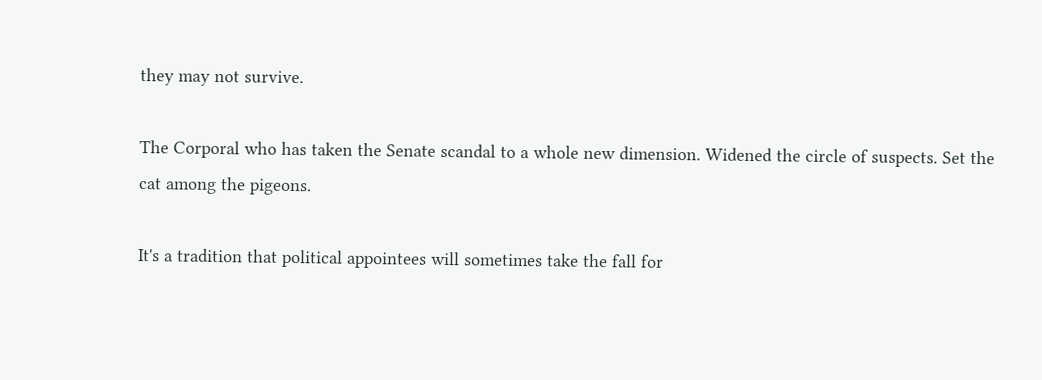they may not survive.

The Corporal who has taken the Senate scandal to a whole new dimension. Widened the circle of suspects. Set the cat among the pigeons.

It's a tradition that political appointees will sometimes take the fall for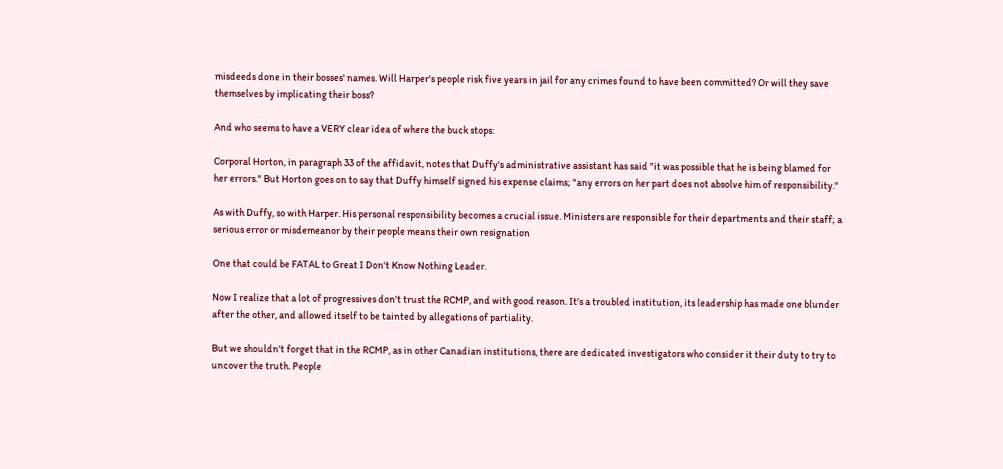misdeeds done in their bosses' names. Will Harper's people risk five years in jail for any crimes found to have been committed? Or will they save themselves by implicating their boss?

And who seems to have a VERY clear idea of where the buck stops:

Corporal Horton, in paragraph 33 of the affidavit, notes that Duffy's administrative assistant has said "it was possible that he is being blamed for her errors." But Horton goes on to say that Duffy himself signed his expense claims; "any errors on her part does not absolve him of responsibility."

As with Duffy, so with Harper. His personal responsibility becomes a crucial issue. Ministers are responsible for their departments and their staff; a serious error or misdemeanor by their people means their own resignation

One that could be FATAL to Great I Don't Know Nothing Leader.

Now I realize that a lot of progressives don't trust the RCMP, and with good reason. It's a troubled institution, its leadership has made one blunder after the other, and allowed itself to be tainted by allegations of partiality.

But we shouldn't forget that in the RCMP, as in other Canadian institutions, there are dedicated investigators who consider it their duty to try to uncover the truth. People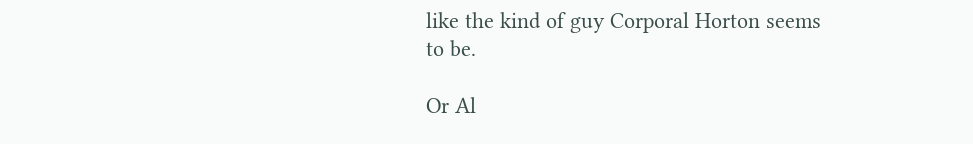like the kind of guy Corporal Horton seems to be.

Or Al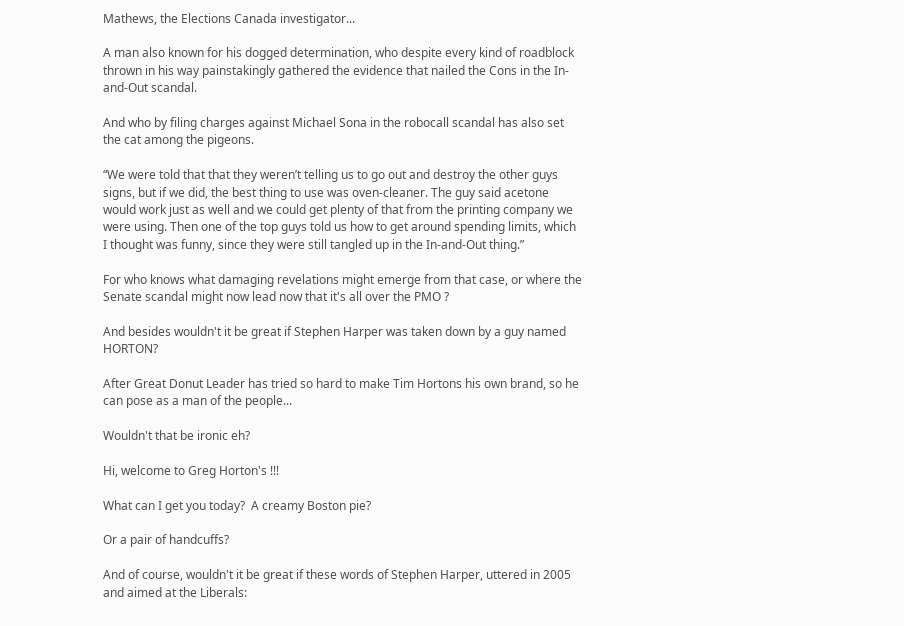Mathews, the Elections Canada investigator...

A man also known for his dogged determination, who despite every kind of roadblock thrown in his way painstakingly gathered the evidence that nailed the Cons in the In-and-Out scandal.

And who by filing charges against Michael Sona in the robocall scandal has also set the cat among the pigeons.

“We were told that that they weren’t telling us to go out and destroy the other guys signs, but if we did, the best thing to use was oven-cleaner. The guy said acetone would work just as well and we could get plenty of that from the printing company we were using. Then one of the top guys told us how to get around spending limits, which I thought was funny, since they were still tangled up in the In-and-Out thing.”

For who knows what damaging revelations might emerge from that case, or where the Senate scandal might now lead now that it's all over the PMO ?

And besides wouldn't it be great if Stephen Harper was taken down by a guy named HORTON?

After Great Donut Leader has tried so hard to make Tim Hortons his own brand, so he can pose as a man of the people...

Wouldn't that be ironic eh?

Hi, welcome to Greg Horton's !!!

What can I get you today?  A creamy Boston pie?

Or a pair of handcuffs?

And of course, wouldn't it be great if these words of Stephen Harper, uttered in 2005 and aimed at the Liberals: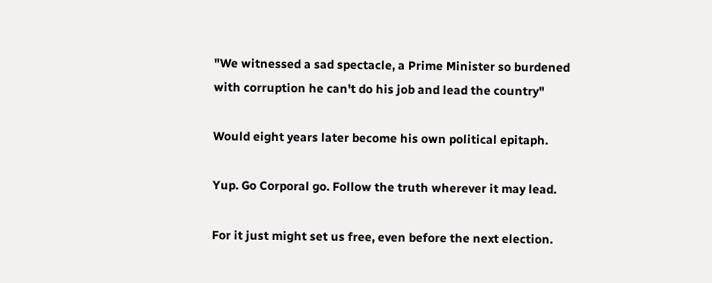"We witnessed a sad spectacle, a Prime Minister so burdened with corruption he can't do his job and lead the country"

Would eight years later become his own political epitaph.

Yup. Go Corporal go. Follow the truth wherever it may lead.

For it just might set us free, even before the next election.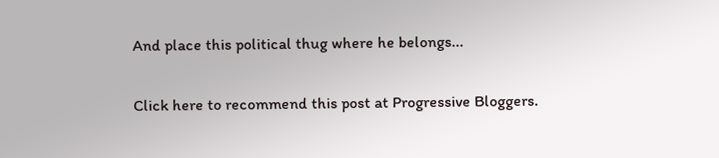And place this political thug where he belongs...

Click here to recommend this post at Progressive Bloggers.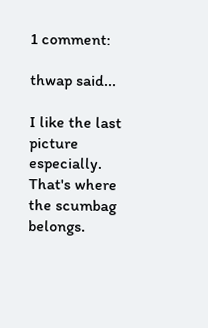1 comment:

thwap said...

I like the last picture especially. That's where the scumbag belongs.